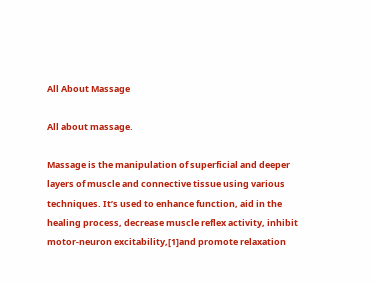All About Massage

All about massage.

Massage is the manipulation of superficial and deeper layers of muscle and connective tissue using various techniques. It’s used to enhance function, aid in the healing process, decrease muscle reflex activity, inhibit motor-neuron excitability,[1]and promote relaxation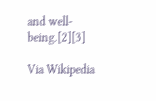and well-being.[2][3]

Via Wikipedia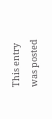This entry was posted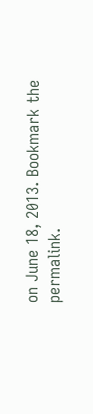on June 18, 2013. Bookmark the permalink.